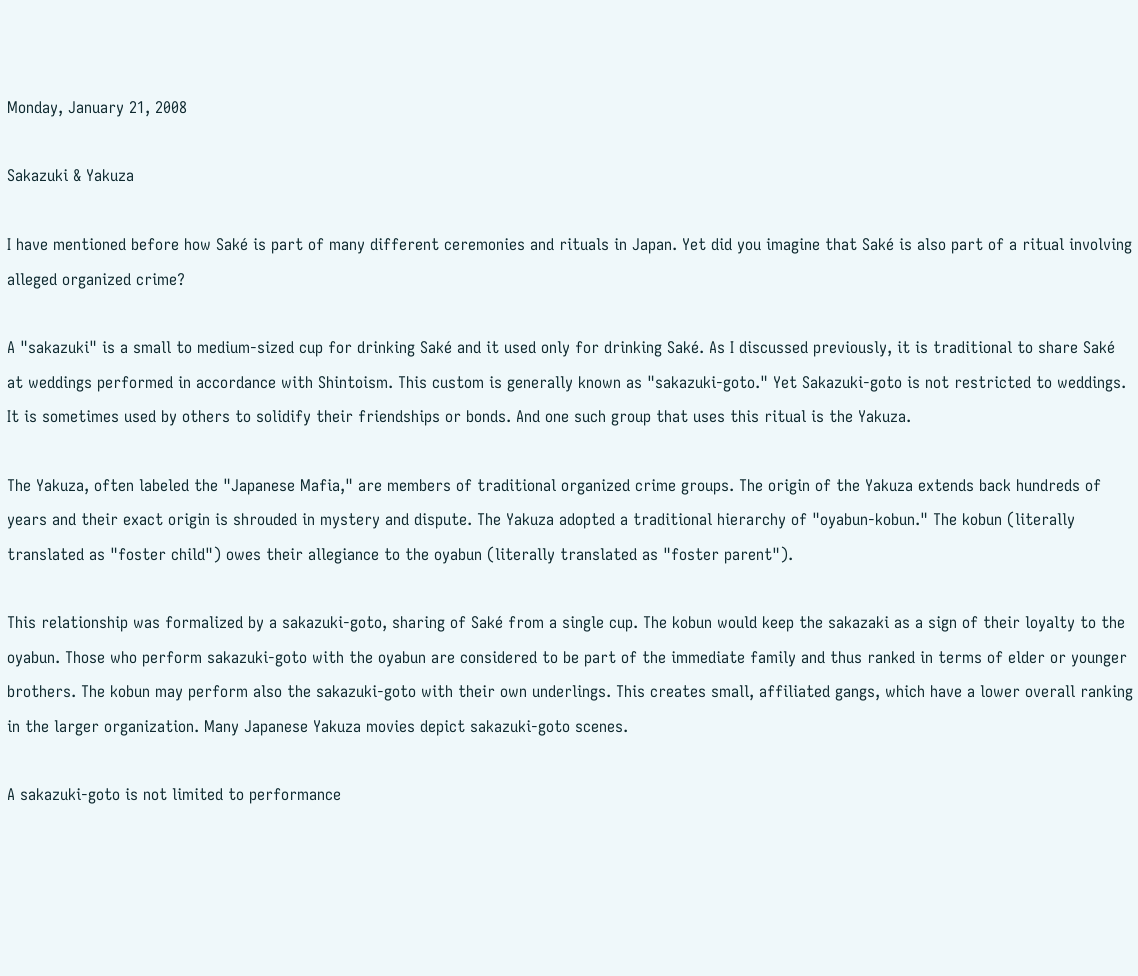Monday, January 21, 2008

Sakazuki & Yakuza

I have mentioned before how Saké is part of many different ceremonies and rituals in Japan. Yet did you imagine that Saké is also part of a ritual involving alleged organized crime?

A "sakazuki" is a small to medium-sized cup for drinking Saké and it used only for drinking Saké. As I discussed previously, it is traditional to share Saké at weddings performed in accordance with Shintoism. This custom is generally known as "sakazuki-goto." Yet Sakazuki-goto is not restricted to weddings. It is sometimes used by others to solidify their friendships or bonds. And one such group that uses this ritual is the Yakuza.

The Yakuza, often labeled the "Japanese Mafia," are members of traditional organized crime groups. The origin of the Yakuza extends back hundreds of years and their exact origin is shrouded in mystery and dispute. The Yakuza adopted a traditional hierarchy of "oyabun-kobun." The kobun (literally translated as "foster child") owes their allegiance to the oyabun (literally translated as "foster parent").

This relationship was formalized by a sakazuki-goto, sharing of Saké from a single cup. The kobun would keep the sakazaki as a sign of their loyalty to the oyabun. Those who perform sakazuki-goto with the oyabun are considered to be part of the immediate family and thus ranked in terms of elder or younger brothers. The kobun may perform also the sakazuki-goto with their own underlings. This creates small, affiliated gangs, which have a lower overall ranking in the larger organization. Many Japanese Yakuza movies depict sakazuki-goto scenes.

A sakazuki-goto is not limited to performance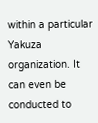within a particular Yakuza organization. It can even be conducted to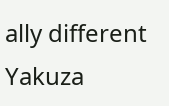ally different Yakuza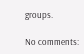groups.

No comments: